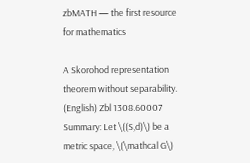zbMATH — the first resource for mathematics

A Skorohod representation theorem without separability. (English) Zbl 1308.60007
Summary: Let \((S,d)\) be a metric space, \(\mathcal G\)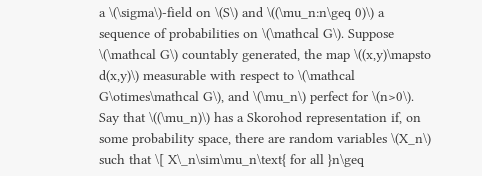a \(\sigma\)-field on \(S\) and \((\mu_n:n\geq 0)\) a sequence of probabilities on \(\mathcal G\). Suppose \(\mathcal G\) countably generated, the map \((x,y)\mapsto d(x,y)\) measurable with respect to \(\mathcal G\otimes\mathcal G\), and \(\mu_n\) perfect for \(n>0\). Say that \((\mu_n)\) has a Skorohod representation if, on some probability space, there are random variables \(X_n\) such that \[ X\_n\sim\mu_n\text{ for all }n\geq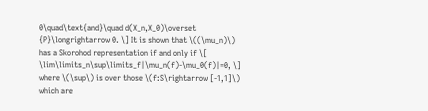0\quad\text{and}\quad d(X_n,X_0)\overset {P}\longrightarrow 0. \] It is shown that \((\mu_n)\) has a Skorohod representation if and only if \[ \lim\limits_n\sup\limits_f|\mu_n(f)-\mu_0(f)|=0, \] where \(\sup\) is over those \(f:S\rightarrow [-1,1]\) which are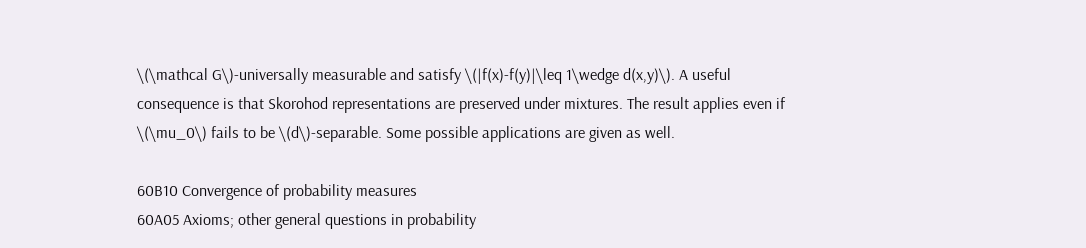\(\mathcal G\)-universally measurable and satisfy \(|f(x)-f(y)|\leq 1\wedge d(x,y)\). A useful consequence is that Skorohod representations are preserved under mixtures. The result applies even if \(\mu_0\) fails to be \(d\)-separable. Some possible applications are given as well.

60B10 Convergence of probability measures
60A05 Axioms; other general questions in probability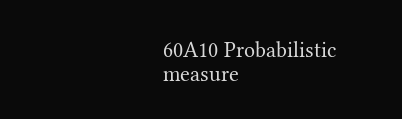60A10 Probabilistic measure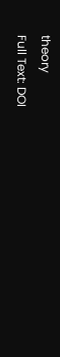theory
Full Text: DOI